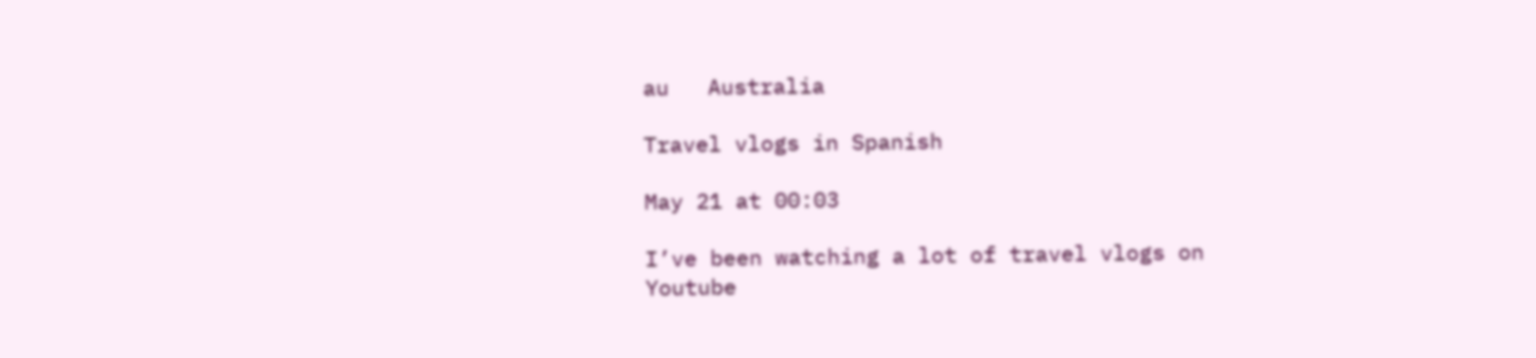au   Australia

Travel vlogs in Spanish

May 21 at 00:03

I’ve been watching a lot of travel vlogs on Youtube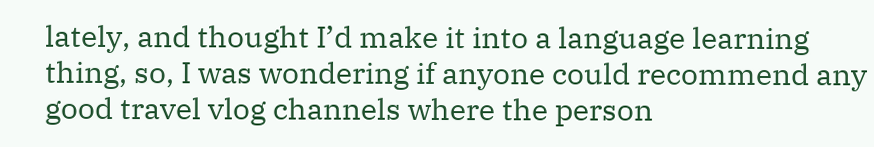lately, and thought I’d make it into a language learning thing, so, I was wondering if anyone could recommend any good travel vlog channels where the person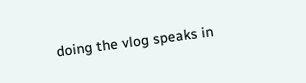doing the vlog speaks in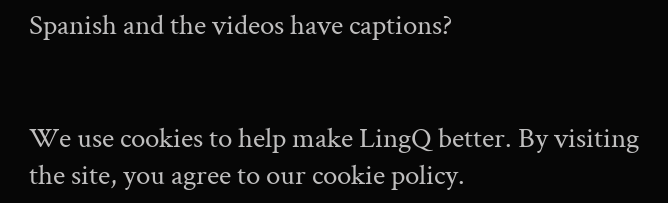Spanish and the videos have captions?


We use cookies to help make LingQ better. By visiting the site, you agree to our cookie policy.